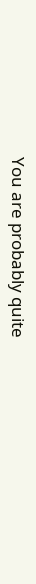You are probably quite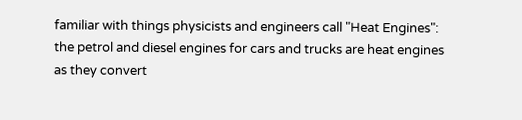familiar with things physicists and engineers call "Heat Engines": the petrol and diesel engines for cars and trucks are heat engines as they convert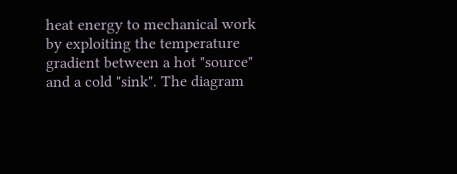heat energy to mechanical work by exploiting the temperature gradient between a hot "source" and a cold "sink". The diagram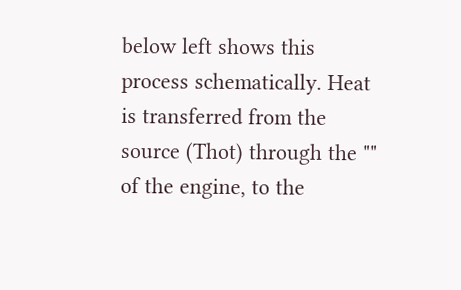below left shows this process schematically. Heat is transferred from the source (Thot) through the "" of the engine, to the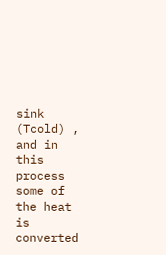sink (Tcold) , and in this process some of the heat is converted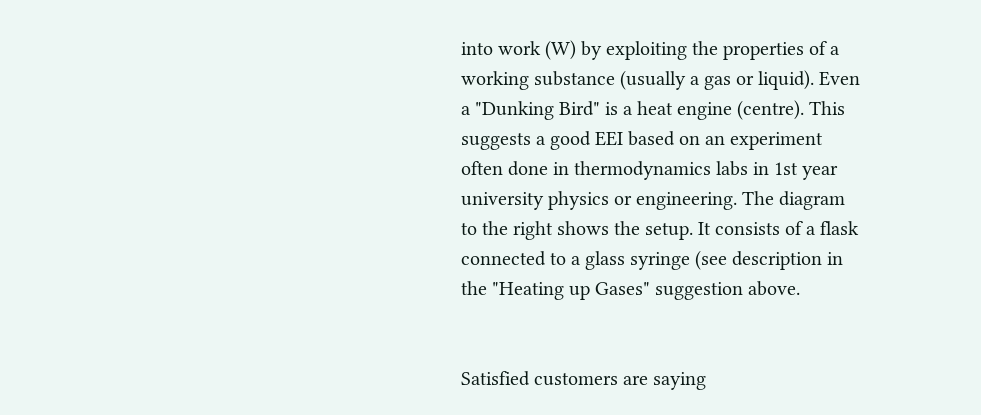into work (W) by exploiting the properties of a working substance (usually a gas or liquid). Even a "Dunking Bird" is a heat engine (centre). This suggests a good EEI based on an experiment often done in thermodynamics labs in 1st year university physics or engineering. The diagram to the right shows the setup. It consists of a flask connected to a glass syringe (see description in the "Heating up Gases" suggestion above.


Satisfied customers are saying